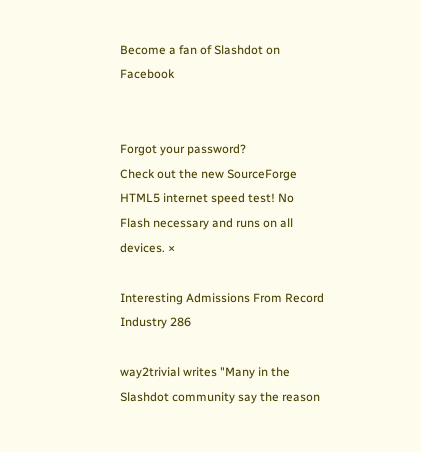Become a fan of Slashdot on Facebook


Forgot your password?
Check out the new SourceForge HTML5 internet speed test! No Flash necessary and runs on all devices. ×

Interesting Admissions From Record Industry 286

way2trivial writes "Many in the Slashdot community say the reason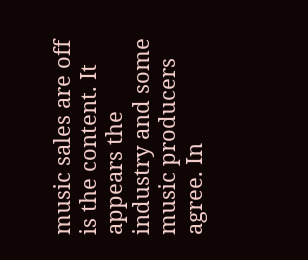music sales are off is the content. It appears the industry and some music producers agree. In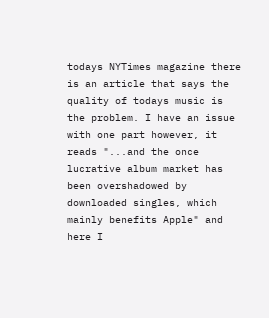todays NYTimes magazine there is an article that says the quality of todays music is the problem. I have an issue with one part however, it reads "...and the once lucrative album market has been overshadowed by downloaded singles, which mainly benefits Apple" and here I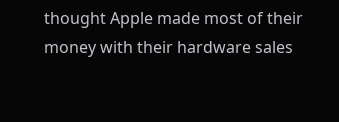thought Apple made most of their money with their hardware sales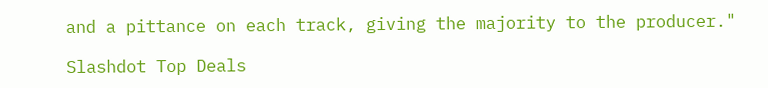and a pittance on each track, giving the majority to the producer."

Slashdot Top Deals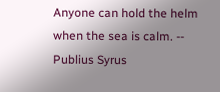Anyone can hold the helm when the sea is calm. -- Publius Syrus